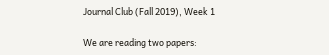Journal Club (Fall 2019), Week 1

We are reading two papers: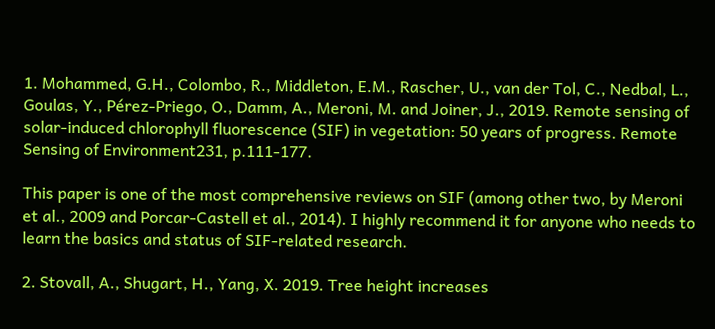1. Mohammed, G.H., Colombo, R., Middleton, E.M., Rascher, U., van der Tol, C., Nedbal, L., Goulas, Y., Pérez-Priego, O., Damm, A., Meroni, M. and Joiner, J., 2019. Remote sensing of solar-induced chlorophyll fluorescence (SIF) in vegetation: 50 years of progress. Remote Sensing of Environment231, p.111-177.

This paper is one of the most comprehensive reviews on SIF (among other two, by Meroni et al., 2009 and Porcar-Castell et al., 2014). I highly recommend it for anyone who needs to learn the basics and status of SIF-related research.

2. Stovall, A., Shugart, H., Yang, X. 2019. Tree height increases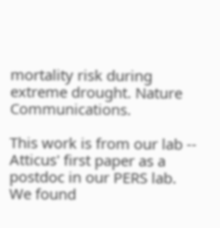mortality risk during extreme drought. Nature Communications.

This work is from our lab -- Atticus' first paper as a postdoc in our PERS lab. We found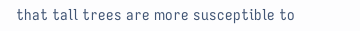that tall trees are more susceptible to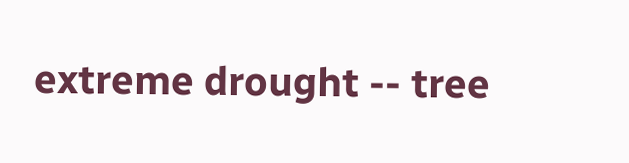extreme drought -- tree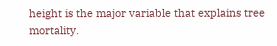height is the major variable that explains tree mortality.